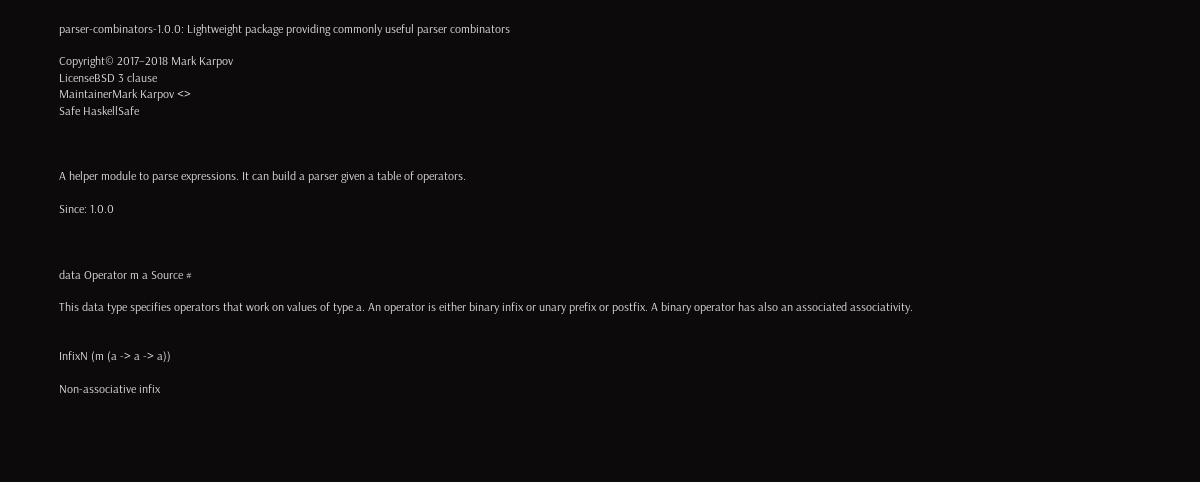parser-combinators-1.0.0: Lightweight package providing commonly useful parser combinators

Copyright© 2017–2018 Mark Karpov
LicenseBSD 3 clause
MaintainerMark Karpov <>
Safe HaskellSafe



A helper module to parse expressions. It can build a parser given a table of operators.

Since: 1.0.0



data Operator m a Source #

This data type specifies operators that work on values of type a. An operator is either binary infix or unary prefix or postfix. A binary operator has also an associated associativity.


InfixN (m (a -> a -> a))

Non-associative infix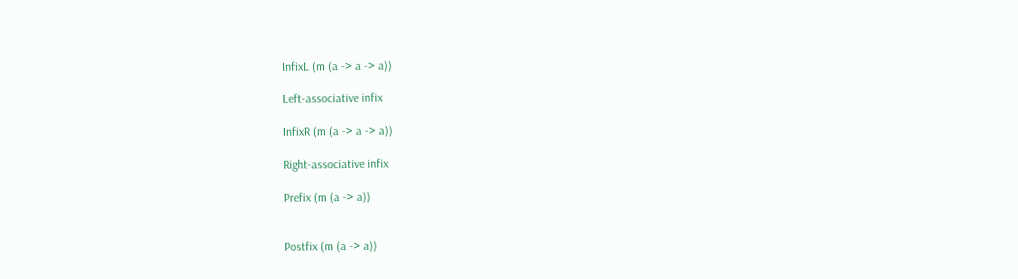InfixL (m (a -> a -> a))

Left-associative infix

InfixR (m (a -> a -> a))

Right-associative infix

Prefix (m (a -> a))


Postfix (m (a -> a))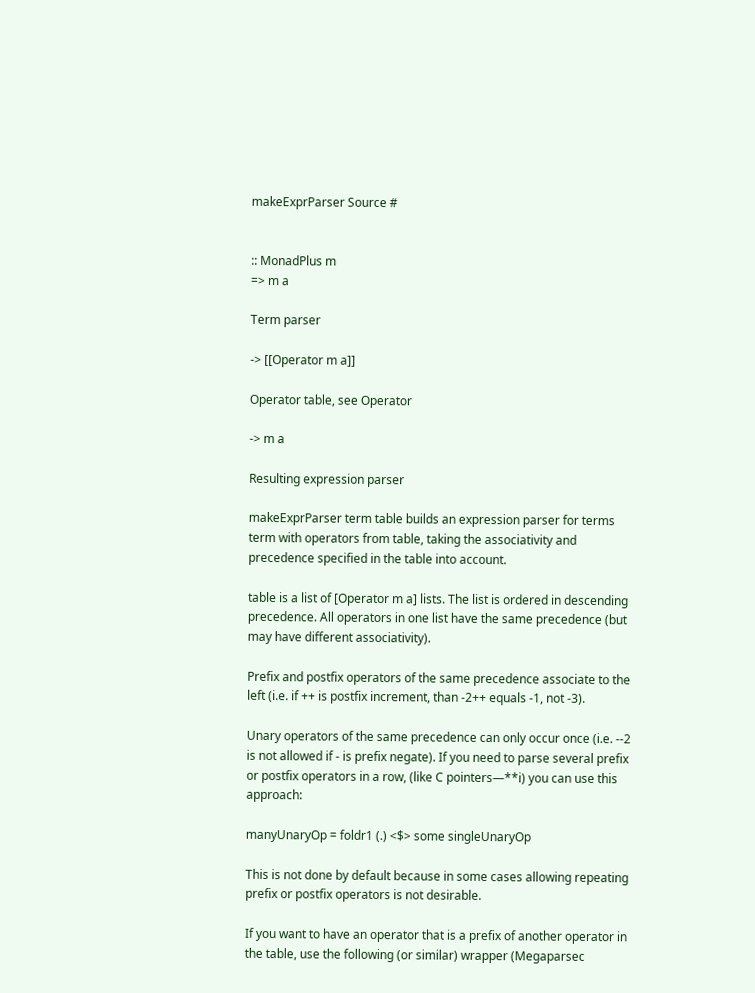makeExprParser Source #


:: MonadPlus m
=> m a

Term parser

-> [[Operator m a]]

Operator table, see Operator

-> m a

Resulting expression parser

makeExprParser term table builds an expression parser for terms term with operators from table, taking the associativity and precedence specified in the table into account.

table is a list of [Operator m a] lists. The list is ordered in descending precedence. All operators in one list have the same precedence (but may have different associativity).

Prefix and postfix operators of the same precedence associate to the left (i.e. if ++ is postfix increment, than -2++ equals -1, not -3).

Unary operators of the same precedence can only occur once (i.e. --2 is not allowed if - is prefix negate). If you need to parse several prefix or postfix operators in a row, (like C pointers—**i) you can use this approach:

manyUnaryOp = foldr1 (.) <$> some singleUnaryOp

This is not done by default because in some cases allowing repeating prefix or postfix operators is not desirable.

If you want to have an operator that is a prefix of another operator in the table, use the following (or similar) wrapper (Megaparsec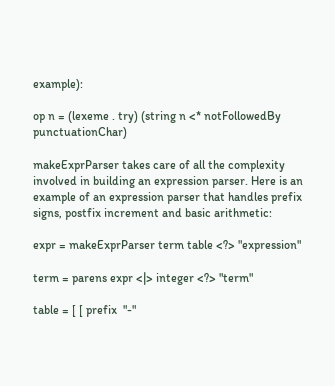example):

op n = (lexeme . try) (string n <* notFollowedBy punctuationChar)

makeExprParser takes care of all the complexity involved in building an expression parser. Here is an example of an expression parser that handles prefix signs, postfix increment and basic arithmetic:

expr = makeExprParser term table <?> "expression"

term = parens expr <|> integer <?> "term"

table = [ [ prefix  "-"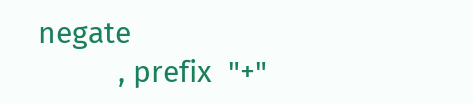negate
          , prefix  "+"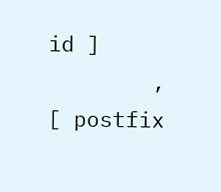id ]
        , [ postfix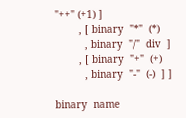"++" (+1) ]
        , [ binary  "*"  (*)
          , binary  "/"  div  ]
        , [ binary  "+"  (+)
          , binary  "-"  (-)  ] ]

binary  name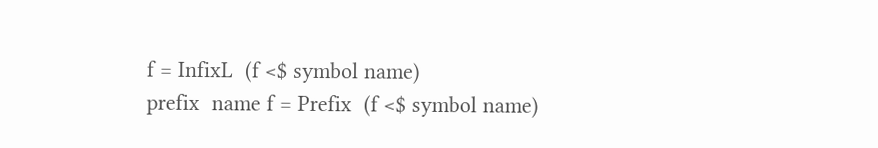f = InfixL  (f <$ symbol name)
prefix  name f = Prefix  (f <$ symbol name)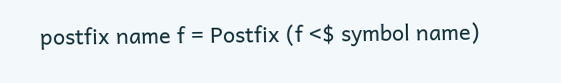postfix name f = Postfix (f <$ symbol name)